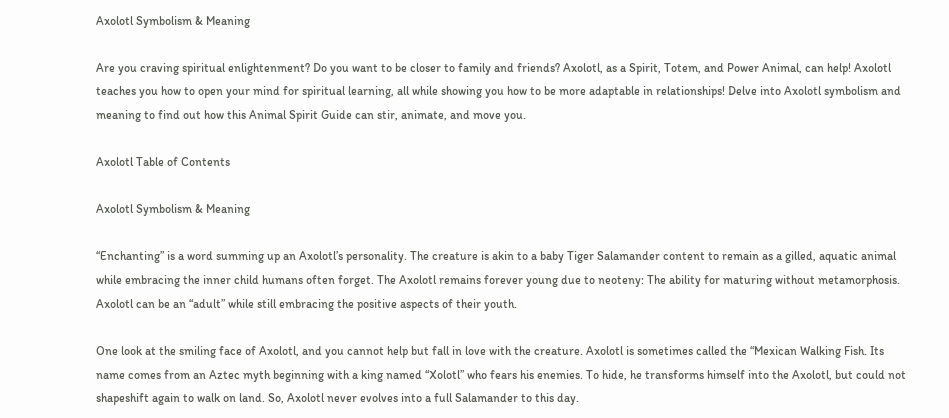Axolotl Symbolism & Meaning

Are you craving spiritual enlightenment? Do you want to be closer to family and friends? Axolotl, as a Spirit, Totem, and Power Animal, can help! Axolotl teaches you how to open your mind for spiritual learning, all while showing you how to be more adaptable in relationships! Delve into Axolotl symbolism and meaning to find out how this Animal Spirit Guide can stir, animate, and move you.

Axolotl Table of Contents

Axolotl Symbolism & Meaning

“Enchanting” is a word summing up an Axolotl’s personality. The creature is akin to a baby Tiger Salamander content to remain as a gilled, aquatic animal while embracing the inner child humans often forget. The Axolotl remains forever young due to neoteny: The ability for maturing without metamorphosis. Axolotl can be an “adult” while still embracing the positive aspects of their youth.

One look at the smiling face of Axolotl, and you cannot help but fall in love with the creature. Axolotl is sometimes called the “Mexican Walking Fish. Its name comes from an Aztec myth beginning with a king named “Xolotl” who fears his enemies. To hide, he transforms himself into the Axolotl, but could not shapeshift again to walk on land. So, Axolotl never evolves into a full Salamander to this day.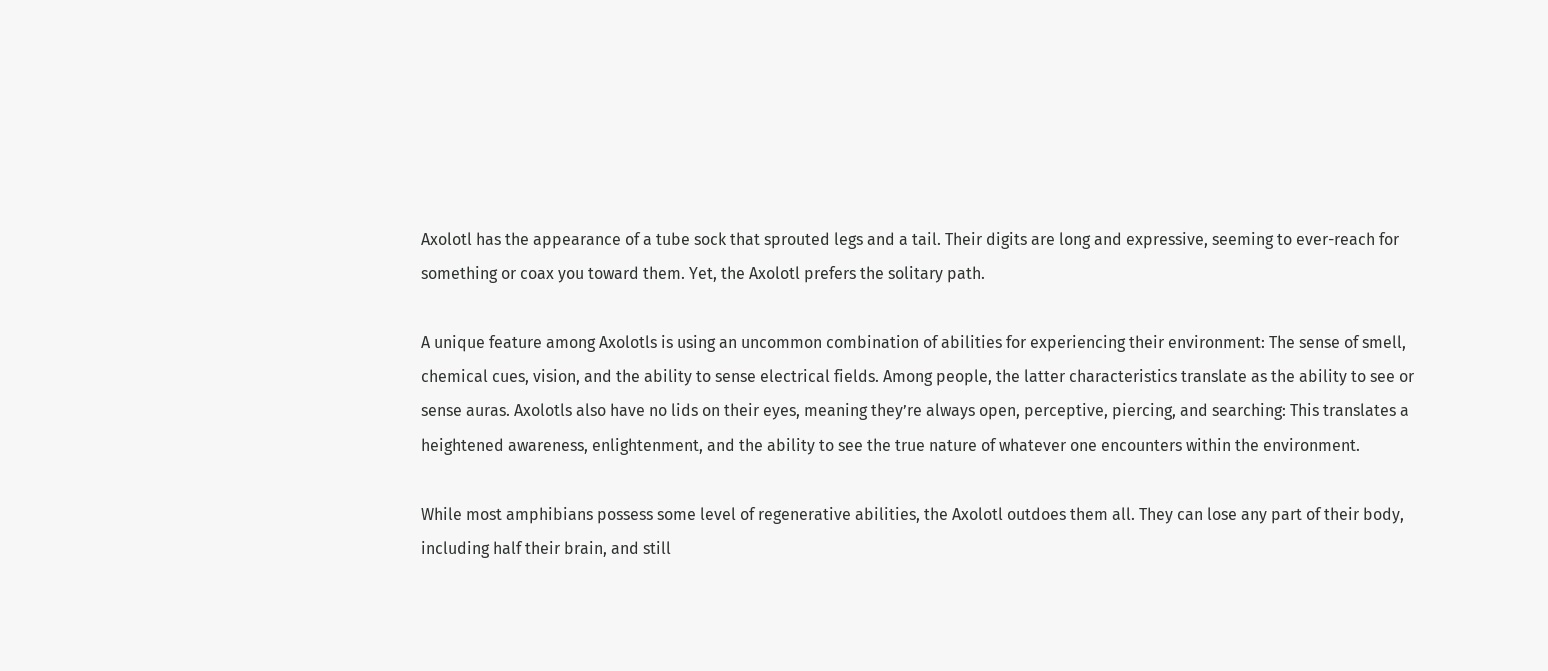Axolotl has the appearance of a tube sock that sprouted legs and a tail. Their digits are long and expressive, seeming to ever-reach for something or coax you toward them. Yet, the Axolotl prefers the solitary path.

A unique feature among Axolotls is using an uncommon combination of abilities for experiencing their environment: The sense of smell, chemical cues, vision, and the ability to sense electrical fields. Among people, the latter characteristics translate as the ability to see or sense auras. Axolotls also have no lids on their eyes, meaning they’re always open, perceptive, piercing, and searching: This translates a heightened awareness, enlightenment, and the ability to see the true nature of whatever one encounters within the environment.

While most amphibians possess some level of regenerative abilities, the Axolotl outdoes them all. They can lose any part of their body, including half their brain, and still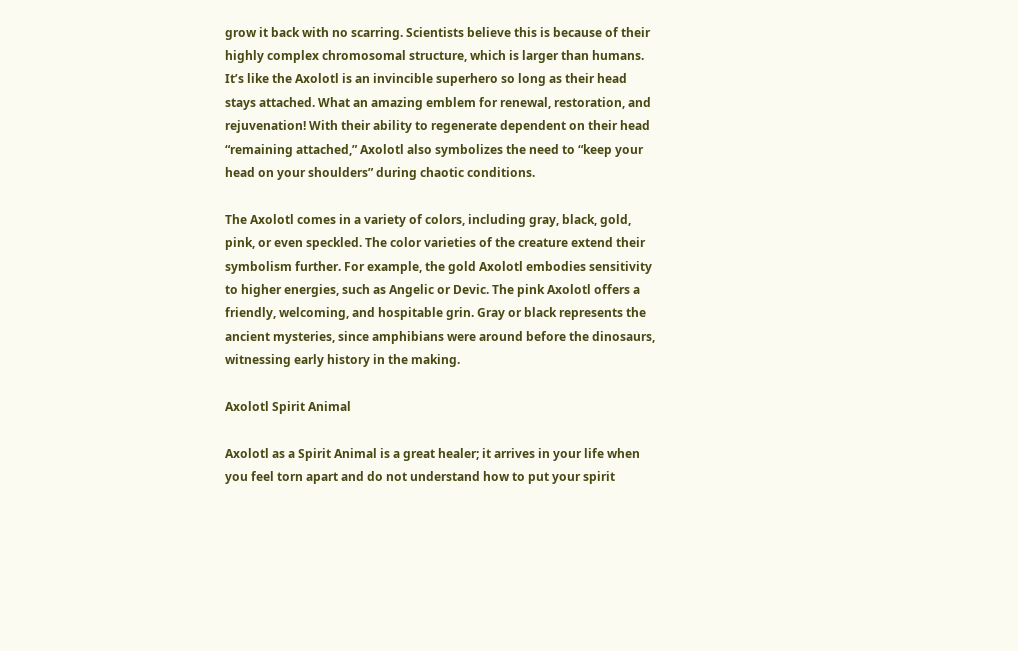grow it back with no scarring. Scientists believe this is because of their highly complex chromosomal structure, which is larger than humans. It’s like the Axolotl is an invincible superhero so long as their head stays attached. What an amazing emblem for renewal, restoration, and rejuvenation! With their ability to regenerate dependent on their head “remaining attached,” Axolotl also symbolizes the need to “keep your head on your shoulders” during chaotic conditions.

The Axolotl comes in a variety of colors, including gray, black, gold, pink, or even speckled. The color varieties of the creature extend their symbolism further. For example, the gold Axolotl embodies sensitivity to higher energies, such as Angelic or Devic. The pink Axolotl offers a friendly, welcoming, and hospitable grin. Gray or black represents the ancient mysteries, since amphibians were around before the dinosaurs, witnessing early history in the making.

Axolotl Spirit Animal

Axolotl as a Spirit Animal is a great healer; it arrives in your life when you feel torn apart and do not understand how to put your spirit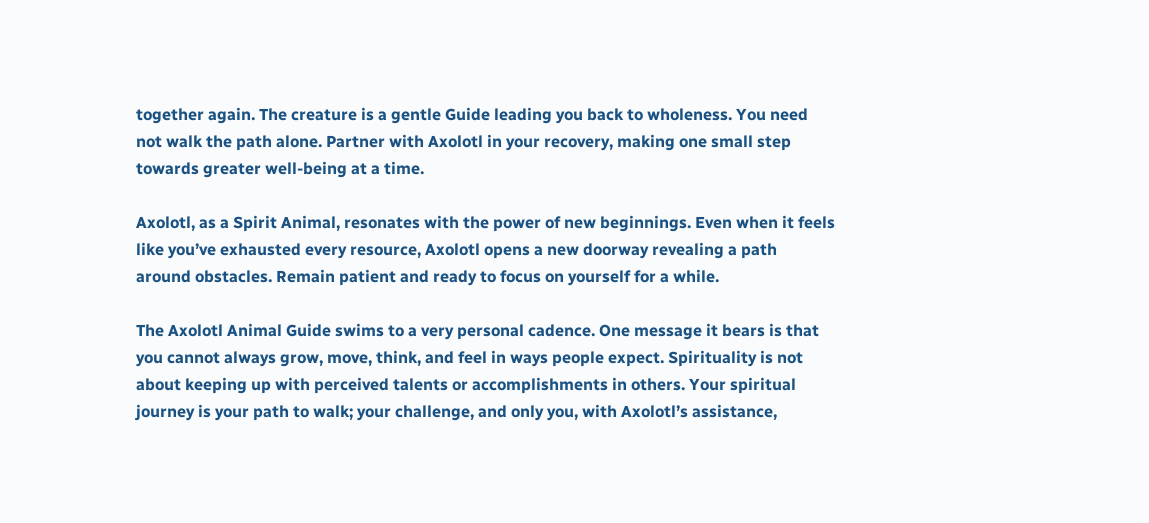together again. The creature is a gentle Guide leading you back to wholeness. You need not walk the path alone. Partner with Axolotl in your recovery, making one small step towards greater well-being at a time.

Axolotl, as a Spirit Animal, resonates with the power of new beginnings. Even when it feels like you’ve exhausted every resource, Axolotl opens a new doorway revealing a path around obstacles. Remain patient and ready to focus on yourself for a while.

The Axolotl Animal Guide swims to a very personal cadence. One message it bears is that you cannot always grow, move, think, and feel in ways people expect. Spirituality is not about keeping up with perceived talents or accomplishments in others. Your spiritual journey is your path to walk; your challenge, and only you, with Axolotl’s assistance,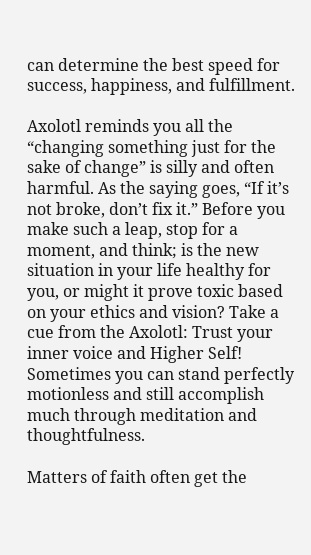can determine the best speed for success, happiness, and fulfillment.

Axolotl reminds you all the “changing something just for the sake of change” is silly and often harmful. As the saying goes, “If it’s not broke, don’t fix it.” Before you make such a leap, stop for a moment, and think; is the new situation in your life healthy for you, or might it prove toxic based on your ethics and vision? Take a cue from the Axolotl: Trust your inner voice and Higher Self! Sometimes you can stand perfectly motionless and still accomplish much through meditation and thoughtfulness.

Matters of faith often get the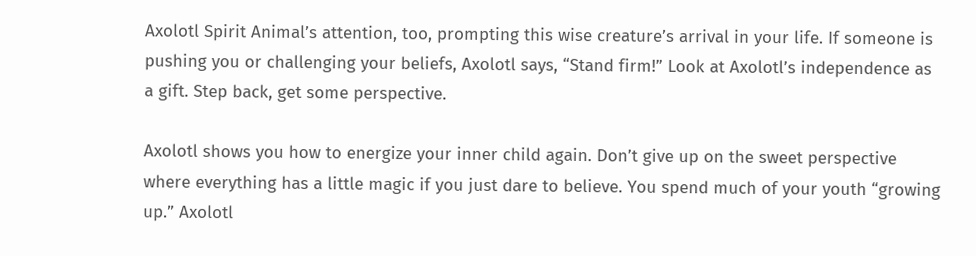Axolotl Spirit Animal’s attention, too, prompting this wise creature’s arrival in your life. If someone is pushing you or challenging your beliefs, Axolotl says, “Stand firm!” Look at Axolotl’s independence as a gift. Step back, get some perspective.

Axolotl shows you how to energize your inner child again. Don’t give up on the sweet perspective where everything has a little magic if you just dare to believe. You spend much of your youth “growing up.” Axolotl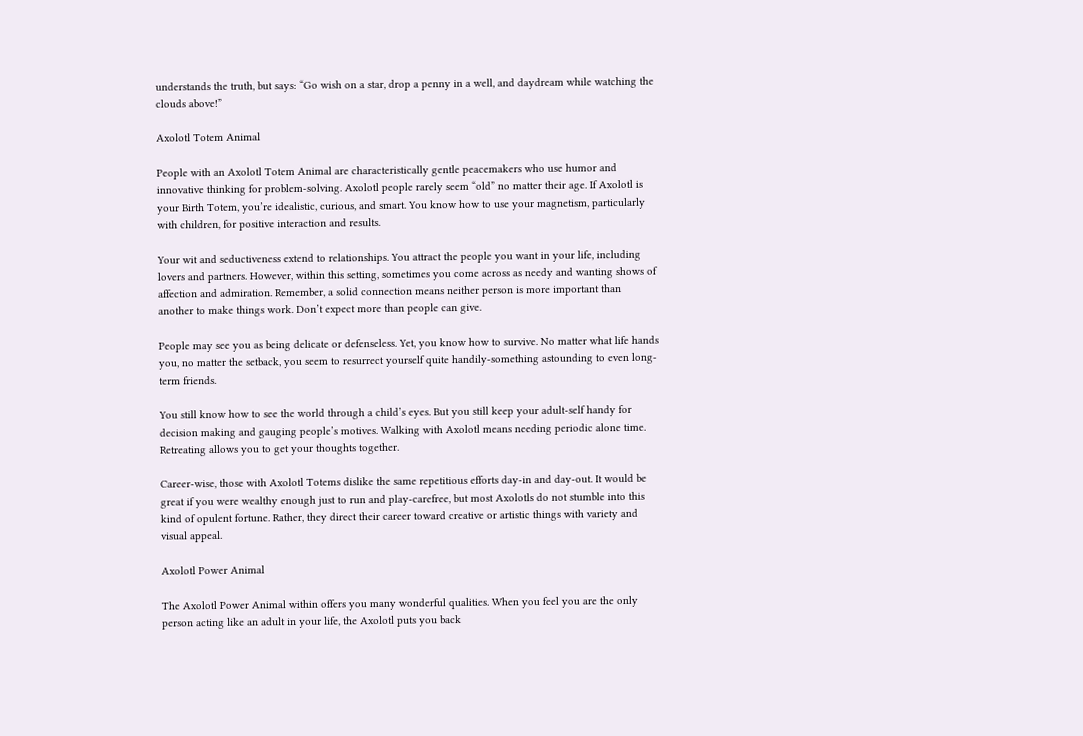understands the truth, but says: “Go wish on a star, drop a penny in a well, and daydream while watching the clouds above!”

Axolotl Totem Animal

People with an Axolotl Totem Animal are characteristically gentle peacemakers who use humor and innovative thinking for problem-solving. Axolotl people rarely seem “old” no matter their age. If Axolotl is your Birth Totem, you’re idealistic, curious, and smart. You know how to use your magnetism, particularly with children, for positive interaction and results.

Your wit and seductiveness extend to relationships. You attract the people you want in your life, including lovers and partners. However, within this setting, sometimes you come across as needy and wanting shows of affection and admiration. Remember, a solid connection means neither person is more important than another to make things work. Don’t expect more than people can give.

People may see you as being delicate or defenseless. Yet, you know how to survive. No matter what life hands you, no matter the setback, you seem to resurrect yourself quite handily-something astounding to even long-term friends.

You still know how to see the world through a child’s eyes. But you still keep your adult-self handy for decision making and gauging people’s motives. Walking with Axolotl means needing periodic alone time. Retreating allows you to get your thoughts together.

Career-wise, those with Axolotl Totems dislike the same repetitious efforts day-in and day-out. It would be great if you were wealthy enough just to run and play-carefree, but most Axolotls do not stumble into this kind of opulent fortune. Rather, they direct their career toward creative or artistic things with variety and visual appeal.

Axolotl Power Animal

The Axolotl Power Animal within offers you many wonderful qualities. When you feel you are the only person acting like an adult in your life, the Axolotl puts you back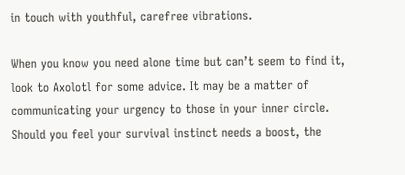in touch with youthful, carefree vibrations.

When you know you need alone time but can’t seem to find it, look to Axolotl for some advice. It may be a matter of communicating your urgency to those in your inner circle. Should you feel your survival instinct needs a boost, the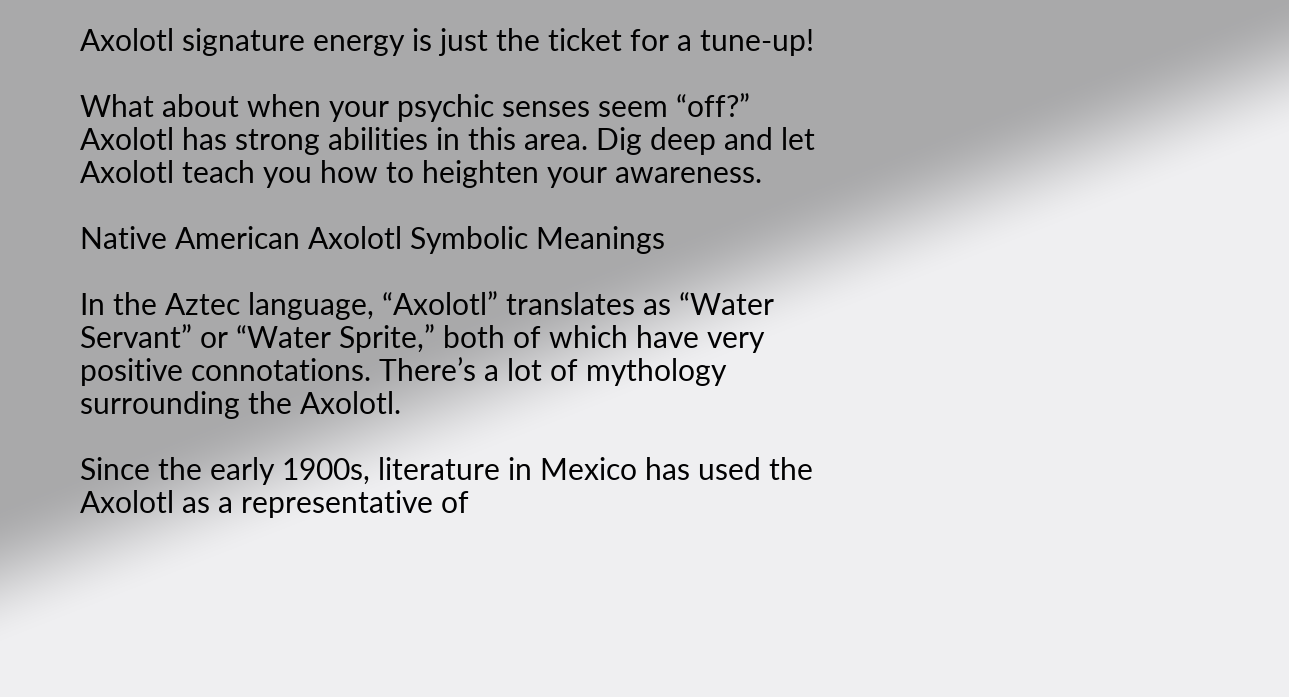Axolotl signature energy is just the ticket for a tune-up!

What about when your psychic senses seem “off?” Axolotl has strong abilities in this area. Dig deep and let Axolotl teach you how to heighten your awareness.

Native American Axolotl Symbolic Meanings

In the Aztec language, “Axolotl” translates as “Water Servant” or “Water Sprite,” both of which have very positive connotations. There’s a lot of mythology surrounding the Axolotl.

Since the early 1900s, literature in Mexico has used the Axolotl as a representative of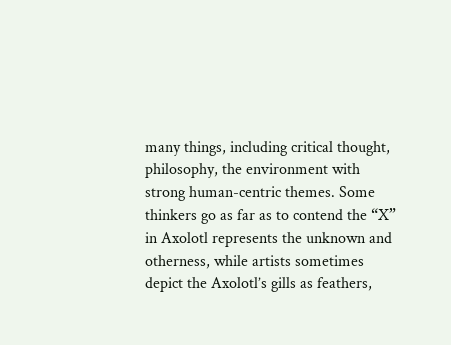many things, including critical thought, philosophy, the environment with strong human-centric themes. Some thinkers go as far as to contend the “X” in Axolotl represents the unknown and otherness, while artists sometimes depict the Axolotl’s gills as feathers,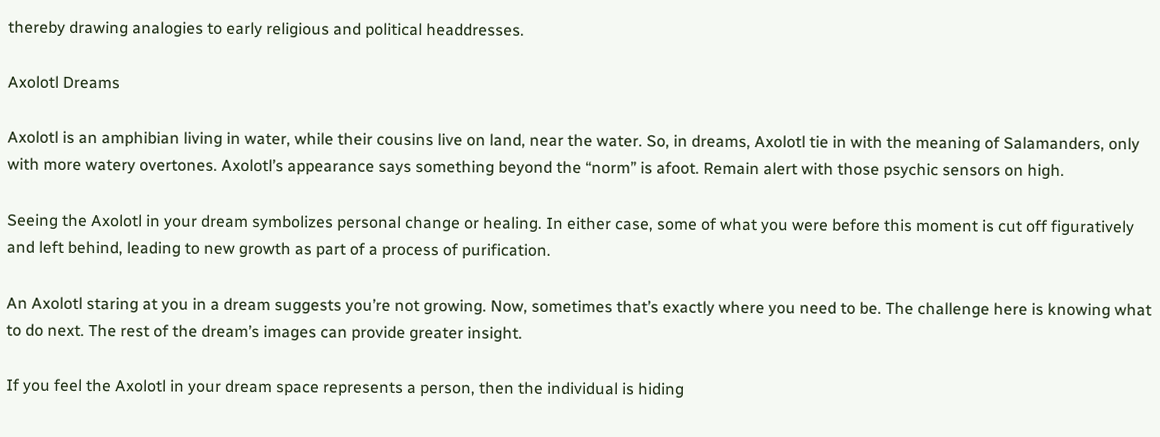thereby drawing analogies to early religious and political headdresses.

Axolotl Dreams

Axolotl is an amphibian living in water, while their cousins live on land, near the water. So, in dreams, Axolotl tie in with the meaning of Salamanders, only with more watery overtones. Axolotl’s appearance says something beyond the “norm” is afoot. Remain alert with those psychic sensors on high.

Seeing the Axolotl in your dream symbolizes personal change or healing. In either case, some of what you were before this moment is cut off figuratively and left behind, leading to new growth as part of a process of purification.

An Axolotl staring at you in a dream suggests you’re not growing. Now, sometimes that’s exactly where you need to be. The challenge here is knowing what to do next. The rest of the dream’s images can provide greater insight.

If you feel the Axolotl in your dream space represents a person, then the individual is hiding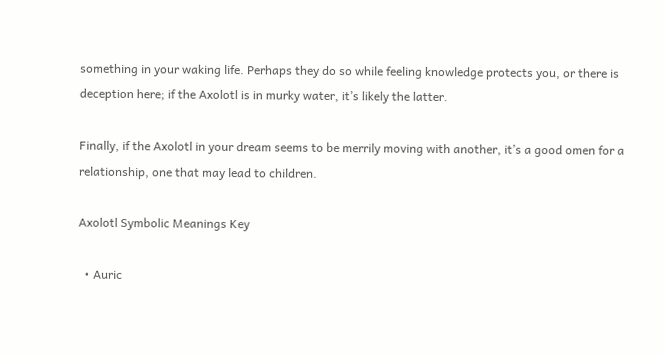something in your waking life. Perhaps they do so while feeling knowledge protects you, or there is deception here; if the Axolotl is in murky water, it’s likely the latter.

Finally, if the Axolotl in your dream seems to be merrily moving with another, it’s a good omen for a relationship, one that may lead to children.

Axolotl Symbolic Meanings Key

  • Auric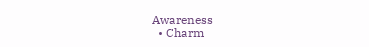Awareness
  • Charm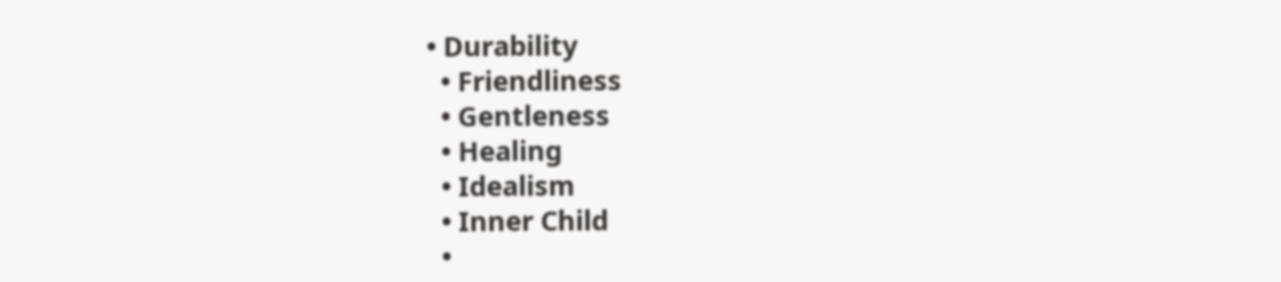• Durability
  • Friendliness
  • Gentleness
  • Healing
  • Idealism
  • Inner Child
  •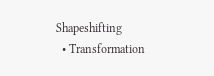Shapeshifting
  • Transformation